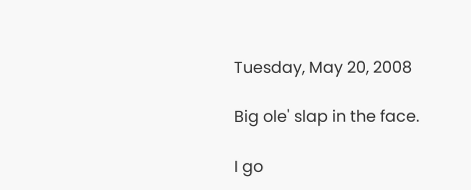Tuesday, May 20, 2008

Big ole' slap in the face.

I go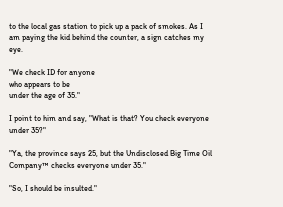to the local gas station to pick up a pack of smokes. As I am paying the kid behind the counter, a sign catches my eye.

"We check ID for anyone
who appears to be
under the age of 35."

I point to him and say, "What is that? You check everyone under 35?"

"Ya, the province says 25, but the Undisclosed Big Time Oil Company™ checks everyone under 35."

"So, I should be insulted."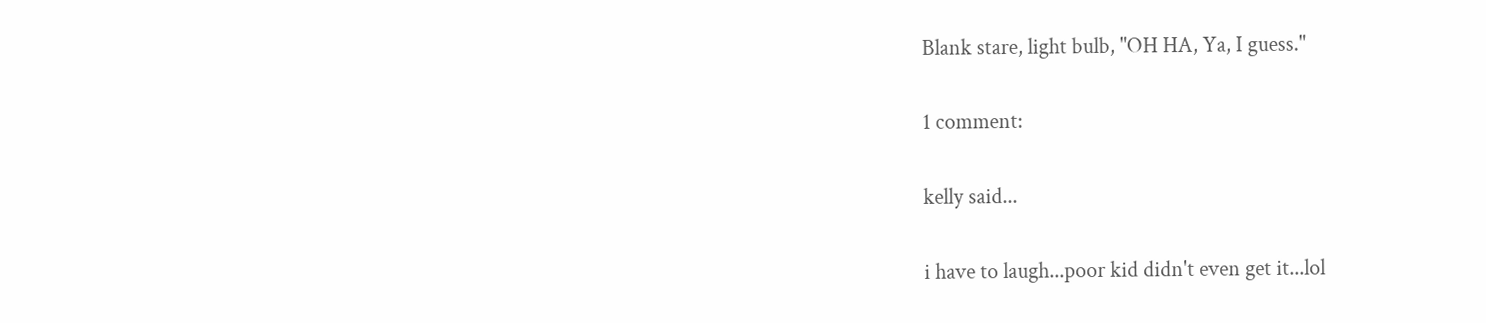Blank stare, light bulb, "OH HA, Ya, I guess."

1 comment:

kelly said...

i have to laugh...poor kid didn't even get it...lol